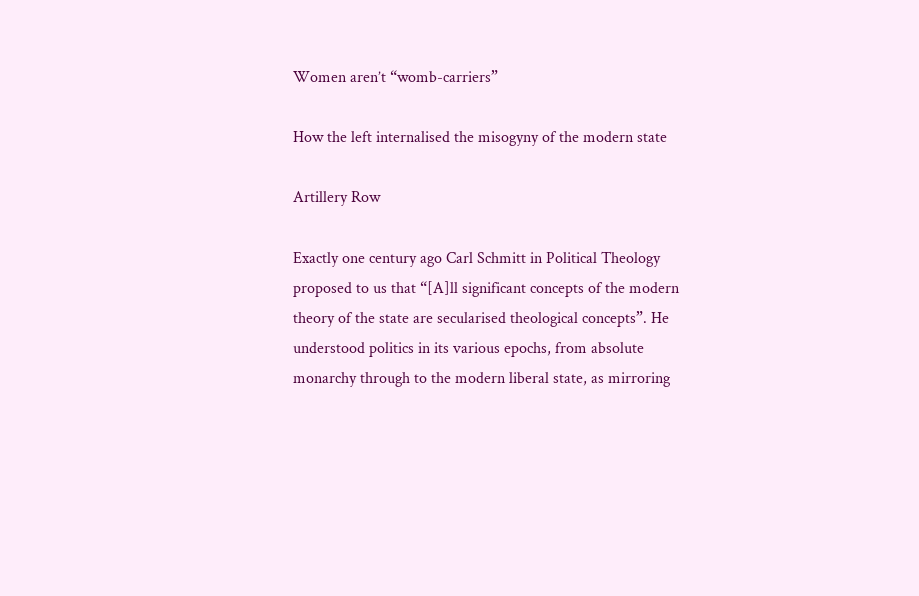Women aren’t “womb-carriers”

How the left internalised the misogyny of the modern state

Artillery Row

Exactly one century ago Carl Schmitt in Political Theology proposed to us that “[A]ll significant concepts of the modern theory of the state are secularised theological concepts”. He understood politics in its various epochs, from absolute monarchy through to the modern liberal state, as mirroring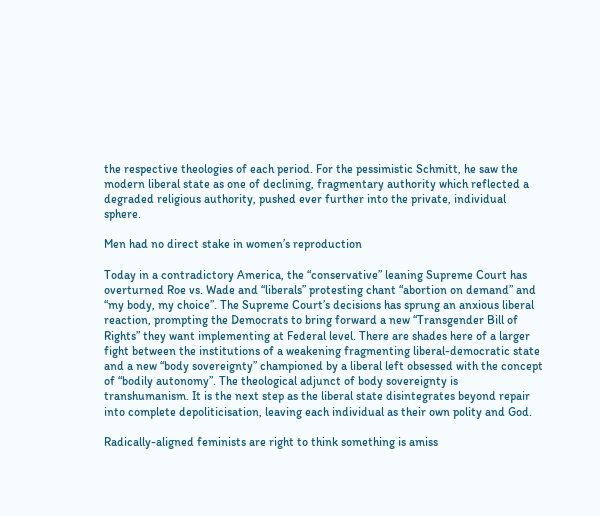the respective theologies of each period. For the pessimistic Schmitt, he saw the modern liberal state as one of declining, fragmentary authority which reflected a degraded religious authority, pushed ever further into the private, individual sphere.

Men had no direct stake in women’s reproduction

Today in a contradictory America, the “conservative” leaning Supreme Court has overturned Roe vs. Wade and “liberals” protesting chant “abortion on demand” and “my body, my choice”. The Supreme Court’s decisions has sprung an anxious liberal reaction, prompting the Democrats to bring forward a new “Transgender Bill of Rights” they want implementing at Federal level. There are shades here of a larger fight between the institutions of a weakening fragmenting liberal-democratic state and a new “body sovereignty” championed by a liberal left obsessed with the concept of “bodily autonomy”. The theological adjunct of body sovereignty is transhumanism. It is the next step as the liberal state disintegrates beyond repair into complete depoliticisation, leaving each individual as their own polity and God.

Radically-aligned feminists are right to think something is amiss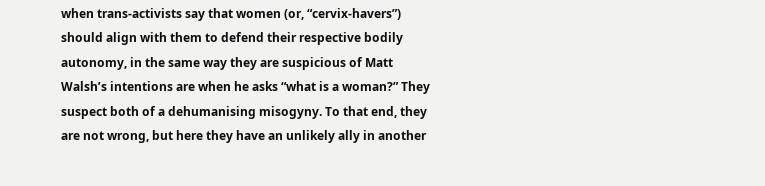when trans-activists say that women (or, “cervix-havers”) should align with them to defend their respective bodily autonomy, in the same way they are suspicious of Matt Walsh’s intentions are when he asks “what is a woman?” They suspect both of a dehumanising misogyny. To that end, they are not wrong, but here they have an unlikely ally in another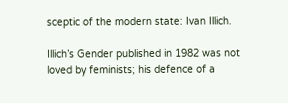sceptic of the modern state: Ivan Illich.

Illich’s Gender published in 1982 was not loved by feminists; his defence of a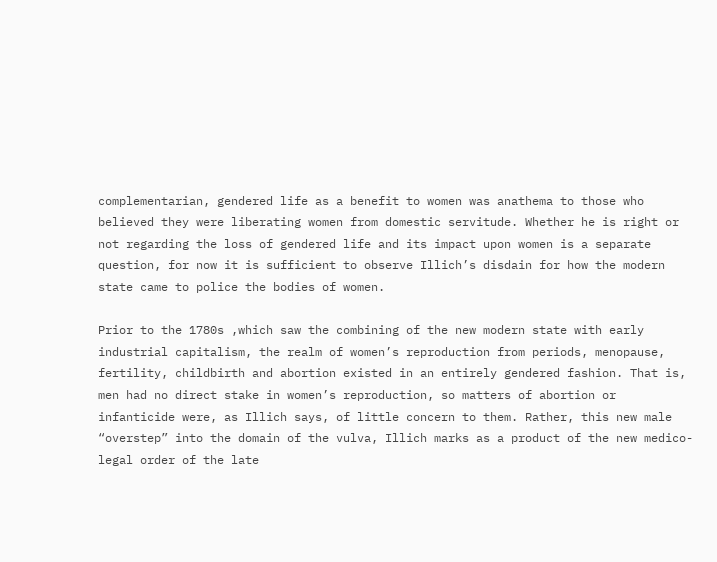complementarian, gendered life as a benefit to women was anathema to those who believed they were liberating women from domestic servitude. Whether he is right or not regarding the loss of gendered life and its impact upon women is a separate question, for now it is sufficient to observe Illich’s disdain for how the modern state came to police the bodies of women.

Prior to the 1780s ,which saw the combining of the new modern state with early industrial capitalism, the realm of women’s reproduction from periods, menopause, fertility, childbirth and abortion existed in an entirely gendered fashion. That is, men had no direct stake in women’s reproduction, so matters of abortion or infanticide were, as Illich says, of little concern to them. Rather, this new male “overstep” into the domain of the vulva, Illich marks as a product of the new medico-legal order of the late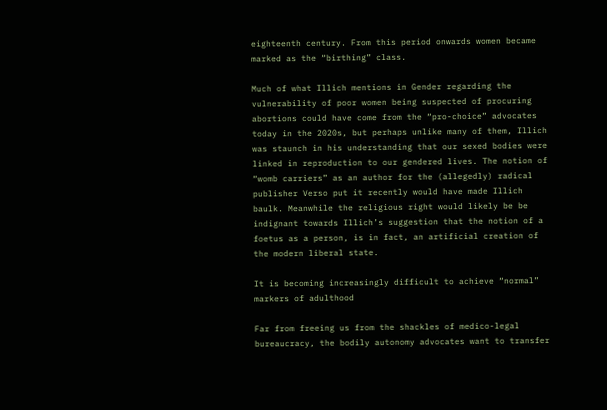eighteenth century. From this period onwards women became marked as the “birthing” class.

Much of what Illich mentions in Gender regarding the vulnerability of poor women being suspected of procuring abortions could have come from the “pro-choice” advocates today in the 2020s, but perhaps unlike many of them, Illich was staunch in his understanding that our sexed bodies were linked in reproduction to our gendered lives. The notion of “womb carriers” as an author for the (allegedly) radical publisher Verso put it recently would have made Illich baulk. Meanwhile the religious right would likely be be indignant towards Illich’s suggestion that the notion of a foetus as a person, is in fact, an artificial creation of the modern liberal state.

It is becoming increasingly difficult to achieve “normal” markers of adulthood

Far from freeing us from the shackles of medico-legal bureaucracy, the bodily autonomy advocates want to transfer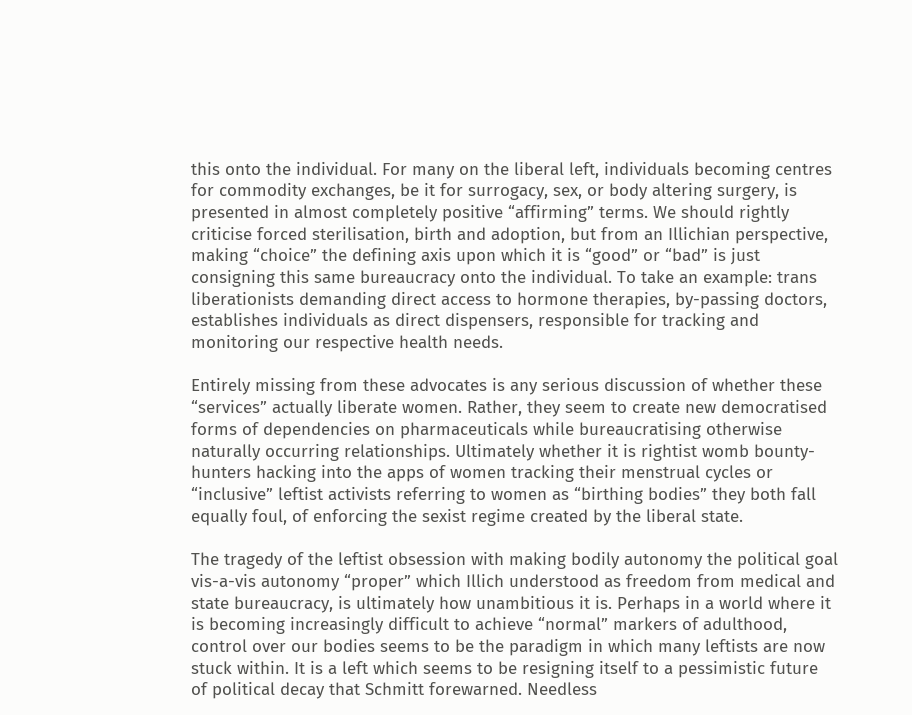this onto the individual. For many on the liberal left, individuals becoming centres for commodity exchanges, be it for surrogacy, sex, or body altering surgery, is presented in almost completely positive “affirming” terms. We should rightly criticise forced sterilisation, birth and adoption, but from an Illichian perspective, making “choice” the defining axis upon which it is “good” or “bad” is just consigning this same bureaucracy onto the individual. To take an example: trans liberationists demanding direct access to hormone therapies, by-passing doctors, establishes individuals as direct dispensers, responsible for tracking and monitoring our respective health needs.

Entirely missing from these advocates is any serious discussion of whether these “services” actually liberate women. Rather, they seem to create new democratised forms of dependencies on pharmaceuticals while bureaucratising otherwise naturally occurring relationships. Ultimately whether it is rightist womb bounty-hunters hacking into the apps of women tracking their menstrual cycles or “inclusive” leftist activists referring to women as “birthing bodies” they both fall equally foul, of enforcing the sexist regime created by the liberal state.

The tragedy of the leftist obsession with making bodily autonomy the political goal vis-a-vis autonomy “proper” which Illich understood as freedom from medical and state bureaucracy, is ultimately how unambitious it is. Perhaps in a world where it is becoming increasingly difficult to achieve “normal” markers of adulthood, control over our bodies seems to be the paradigm in which many leftists are now stuck within. It is a left which seems to be resigning itself to a pessimistic future of political decay that Schmitt forewarned. Needless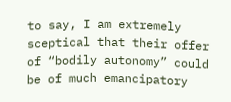to say, I am extremely sceptical that their offer of “bodily autonomy” could be of much emancipatory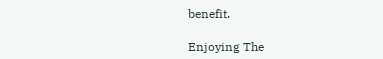benefit.

Enjoying The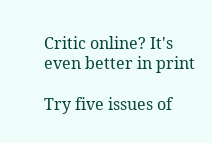Critic online? It's even better in print

Try five issues of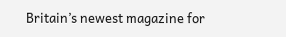Britain’s newest magazine for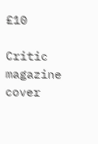£10

Critic magazine cover